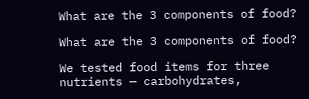What are the 3 components of food?

What are the 3 components of food?

We tested food items for three nutrients — carbohydrates,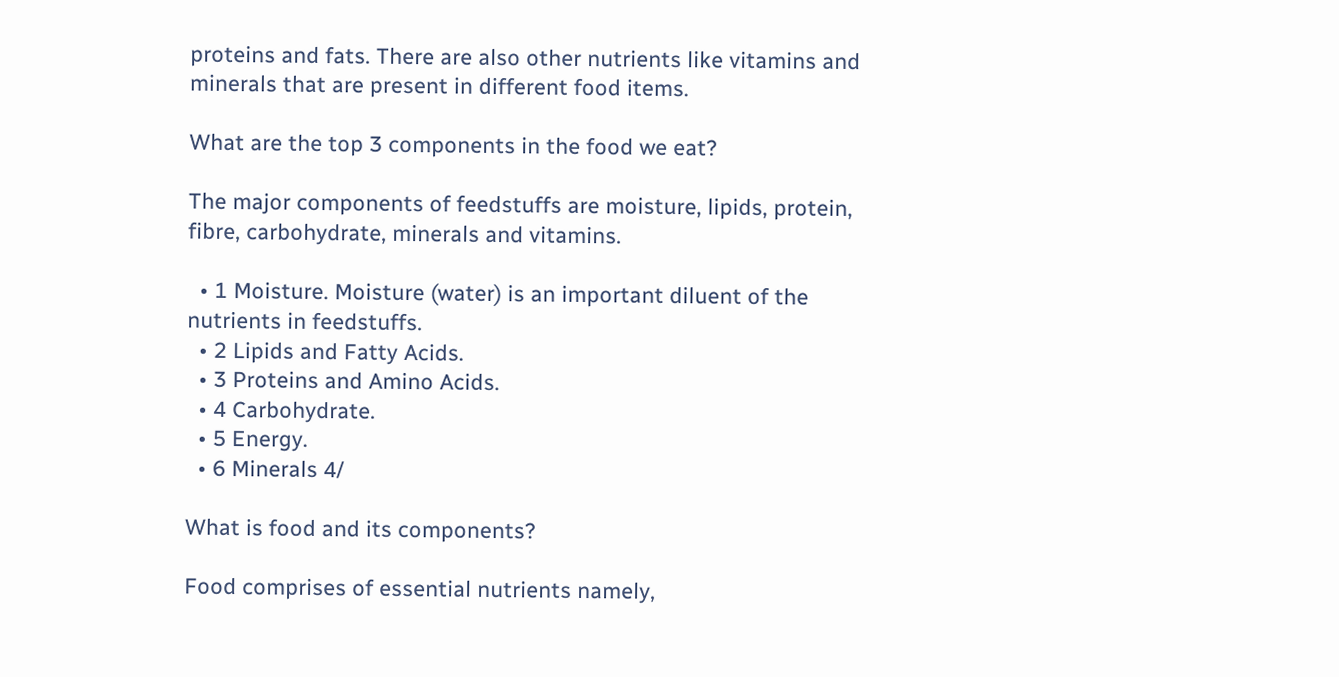proteins and fats. There are also other nutrients like vitamins and minerals that are present in different food items.

What are the top 3 components in the food we eat?

The major components of feedstuffs are moisture, lipids, protein, fibre, carbohydrate, minerals and vitamins.

  • 1 Moisture. Moisture (water) is an important diluent of the nutrients in feedstuffs.
  • 2 Lipids and Fatty Acids.
  • 3 Proteins and Amino Acids.
  • 4 Carbohydrate.
  • 5 Energy.
  • 6 Minerals 4/

What is food and its components?

Food comprises of essential nutrients namely,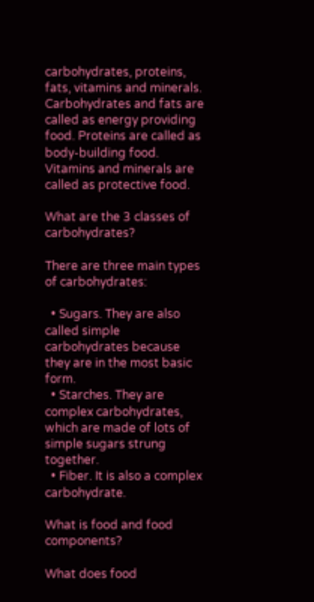carbohydrates, proteins, fats, vitamins and minerals. Carbohydrates and fats are called as energy providing food. Proteins are called as body-building food. Vitamins and minerals are called as protective food.

What are the 3 classes of carbohydrates?

There are three main types of carbohydrates:

  • Sugars. They are also called simple carbohydrates because they are in the most basic form.
  • Starches. They are complex carbohydrates, which are made of lots of simple sugars strung together.
  • Fiber. It is also a complex carbohydrate.

What is food and food components?

What does food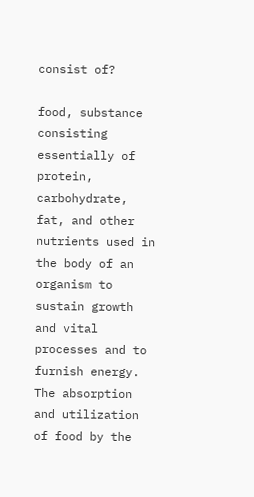consist of?

food, substance consisting essentially of protein, carbohydrate, fat, and other nutrients used in the body of an organism to sustain growth and vital processes and to furnish energy. The absorption and utilization of food by the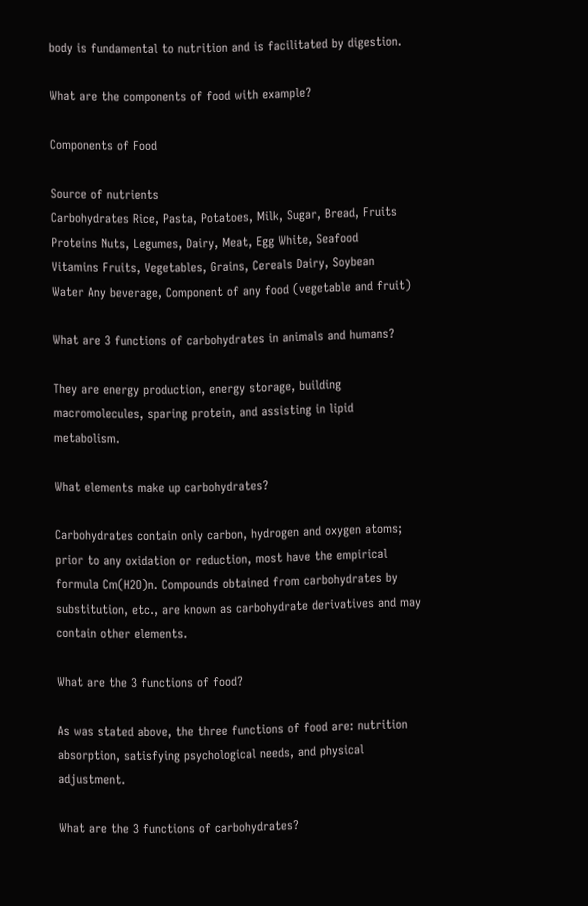body is fundamental to nutrition and is facilitated by digestion.

What are the components of food with example?

Components of Food

Source of nutrients
Carbohydrates Rice, Pasta, Potatoes, Milk, Sugar, Bread, Fruits
Proteins Nuts, Legumes, Dairy, Meat, Egg White, Seafood
Vitamins Fruits, Vegetables, Grains, Cereals Dairy, Soybean
Water Any beverage, Component of any food (vegetable and fruit)

What are 3 functions of carbohydrates in animals and humans?

They are energy production, energy storage, building macromolecules, sparing protein, and assisting in lipid metabolism.

What elements make up carbohydrates?

Carbohydrates contain only carbon, hydrogen and oxygen atoms; prior to any oxidation or reduction, most have the empirical formula Cm(H2O)n. Compounds obtained from carbohydrates by substitution, etc., are known as carbohydrate derivatives and may contain other elements.

What are the 3 functions of food?

As was stated above, the three functions of food are: nutrition absorption, satisfying psychological needs, and physical adjustment.

What are the 3 functions of carbohydrates?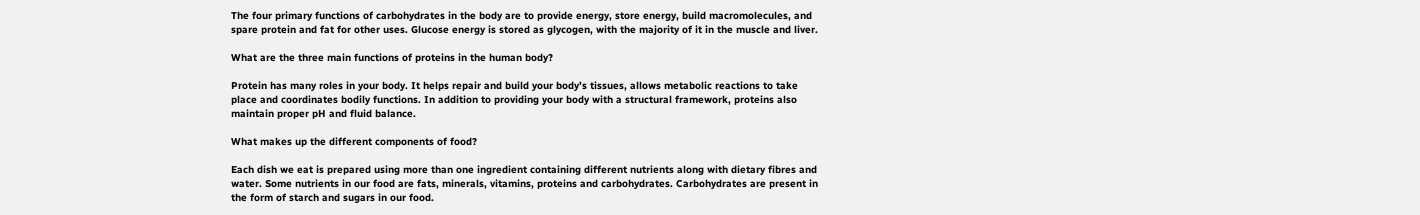The four primary functions of carbohydrates in the body are to provide energy, store energy, build macromolecules, and spare protein and fat for other uses. Glucose energy is stored as glycogen, with the majority of it in the muscle and liver.

What are the three main functions of proteins in the human body?

Protein has many roles in your body. It helps repair and build your body’s tissues, allows metabolic reactions to take place and coordinates bodily functions. In addition to providing your body with a structural framework, proteins also maintain proper pH and fluid balance.

What makes up the different components of food?

Each dish we eat is prepared using more than one ingredient containing different nutrients along with dietary fibres and water. Some nutrients in our food are fats, minerals, vitamins, proteins and carbohydrates. Carbohydrates are present in the form of starch and sugars in our food.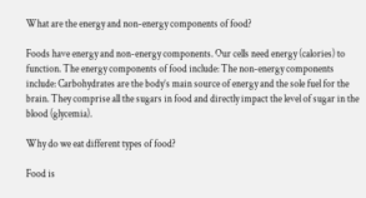What are the energy and non-energy components of food?

Foods have energy and non-energy components. Our cells need energy (calories) to function. The energy components of food include: The non-energy components include: Carbohydrates are the body’s main source of energy and the sole fuel for the brain. They comprise all the sugars in food and directly impact the level of sugar in the blood (glycemia).

Why do we eat different types of food?

Food is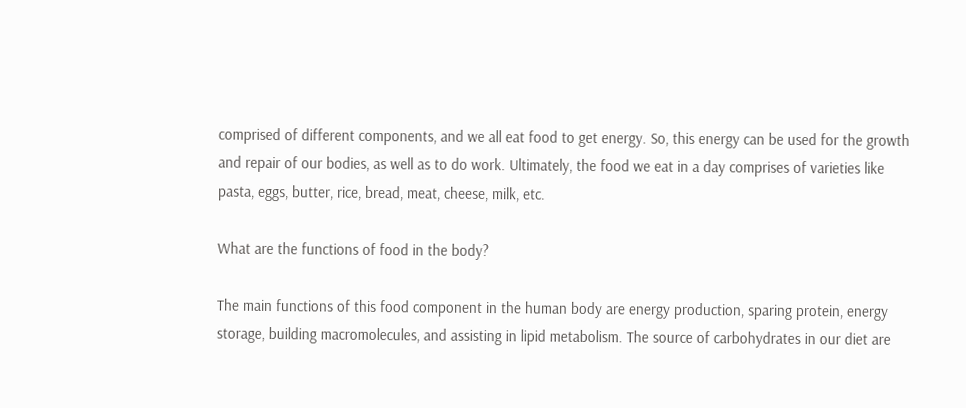comprised of different components, and we all eat food to get energy. So, this energy can be used for the growth and repair of our bodies, as well as to do work. Ultimately, the food we eat in a day comprises of varieties like pasta, eggs, butter, rice, bread, meat, cheese, milk, etc.

What are the functions of food in the body?

The main functions of this food component in the human body are energy production, sparing protein, energy storage, building macromolecules, and assisting in lipid metabolism. The source of carbohydrates in our diet are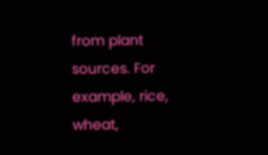from plant sources. For example, rice, wheat,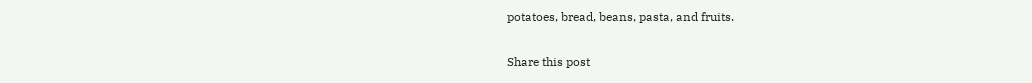potatoes, bread, beans, pasta, and fruits.

Share this post